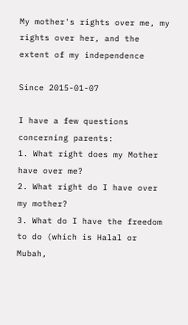My mother's rights over me, my rights over her, and the extent of my independence

Since 2015-01-07

I have a few questions concerning parents:
1. What right does my Mother have over me?
2. What right do I have over my mother?
3. What do I have the freedom to do (which is Halal or Mubah,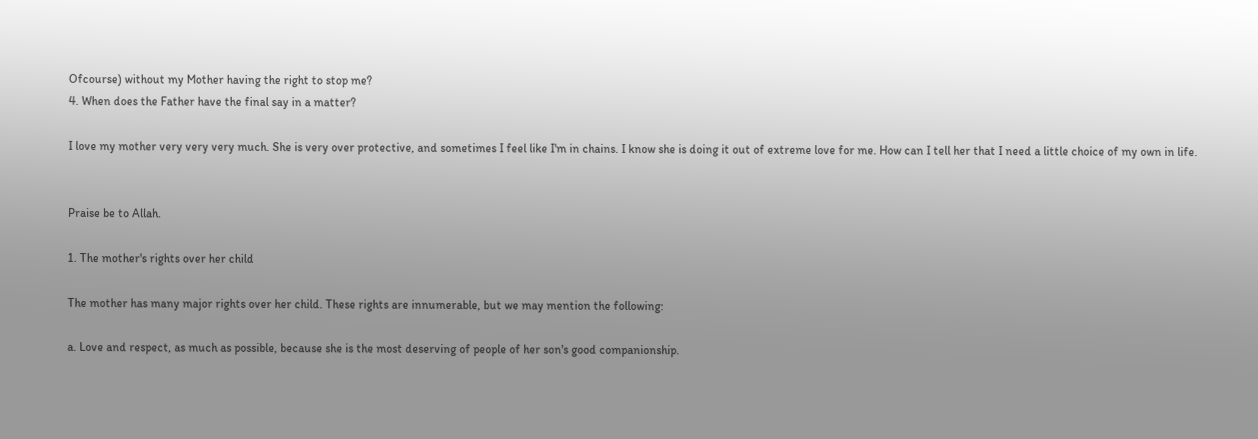Ofcourse) without my Mother having the right to stop me?
4. When does the Father have the final say in a matter?

I love my mother very very very much. She is very over protective, and sometimes I feel like I'm in chains. I know she is doing it out of extreme love for me. How can I tell her that I need a little choice of my own in life.


Praise be to Allah.

1. The mother's rights over her child

The mother has many major rights over her child. These rights are innumerable, but we may mention the following:

a. Love and respect, as much as possible, because she is the most deserving of people of her son's good companionship.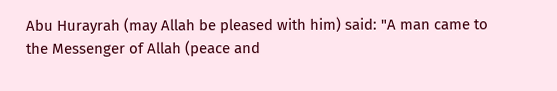Abu Hurayrah (may Allah be pleased with him) said: "A man came to the Messenger of Allah (peace and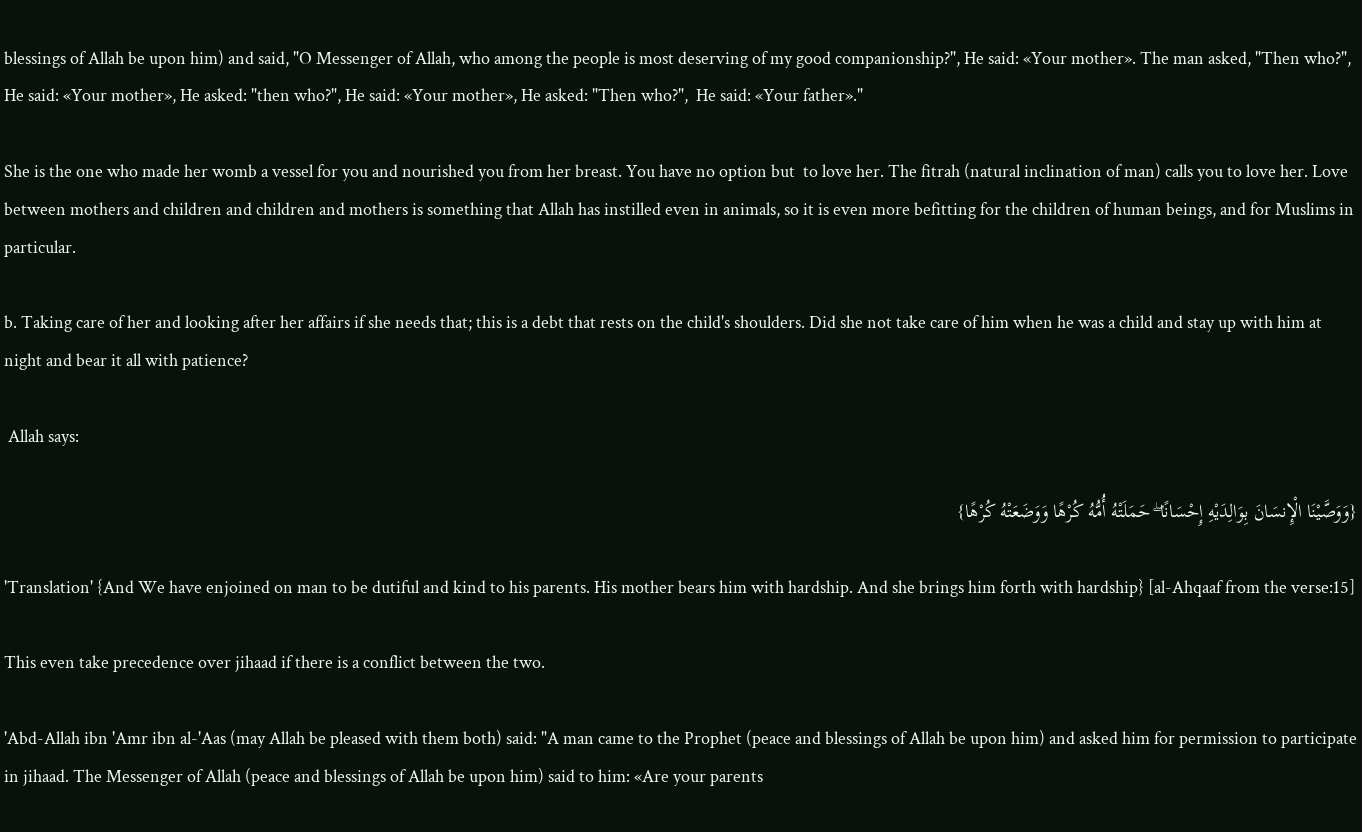blessings of Allah be upon him) and said, "O Messenger of Allah, who among the people is most deserving of my good companionship?", He said: «Your mother». The man asked, "Then who?", He said: «Your mother», He asked: "then who?", He said: «Your mother», He asked: "Then who?",  He said: «Your father»."

She is the one who made her womb a vessel for you and nourished you from her breast. You have no option but  to love her. The fitrah (natural inclination of man) calls you to love her. Love between mothers and children and children and mothers is something that Allah has instilled even in animals, so it is even more befitting for the children of human beings, and for Muslims in particular.

b. Taking care of her and looking after her affairs if she needs that; this is a debt that rests on the child's shoulders. Did she not take care of him when he was a child and stay up with him at night and bear it all with patience?

 Allah says:

{وَوَصَّيْنَا الْإِنسَانَ بِوَالِدَيْهِ إِحْسَانًا ۖ حَمَلَتْهُ أُمُّهُ كُرْهًا وَوَضَعَتْهُ كُرْهًا}

'Translation' {And We have enjoined on man to be dutiful and kind to his parents. His mother bears him with hardship. And she brings him forth with hardship} [al-Ahqaaf from the verse:15]

This even take precedence over jihaad if there is a conflict between the two.

'Abd-Allah ibn 'Amr ibn al-'Aas (may Allah be pleased with them both) said: "A man came to the Prophet (peace and blessings of Allah be upon him) and asked him for permission to participate in jihaad. The Messenger of Allah (peace and blessings of Allah be upon him) said to him: «Are your parents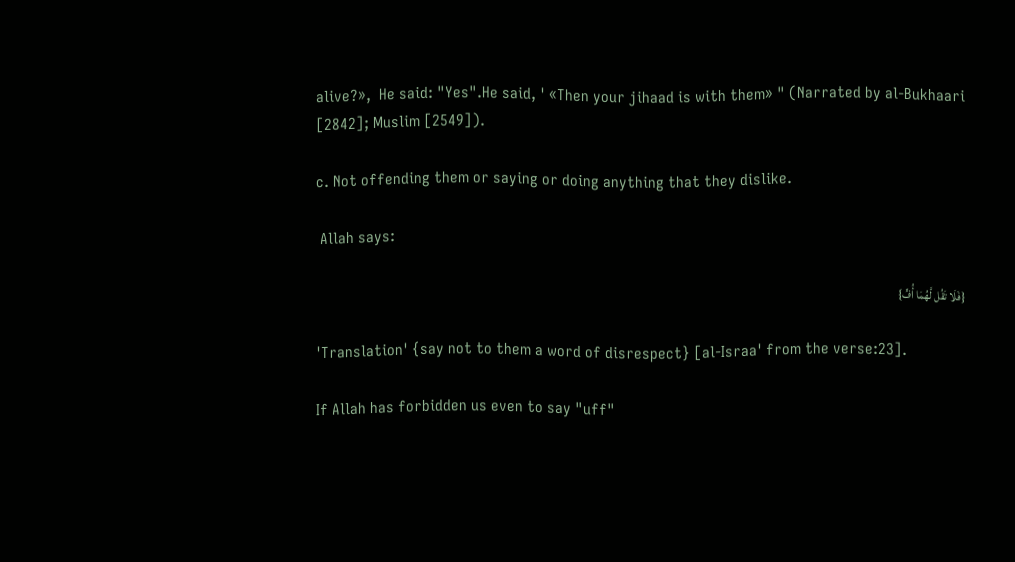alive?»,  He said: "Yes".He said, ' «Then your jihaad is with them» " (Narrated by al-Bukhaari [2842]; Muslim [2549]).

c. Not offending them or saying or doing anything that they dislike.

 Allah says:

{فَلَا تَقُل لَّهُمَا أُفٍّ}

'Translation' {say not to them a word of disrespect} [al-Israa' from the verse:23].

If Allah has forbidden us even to say "uff"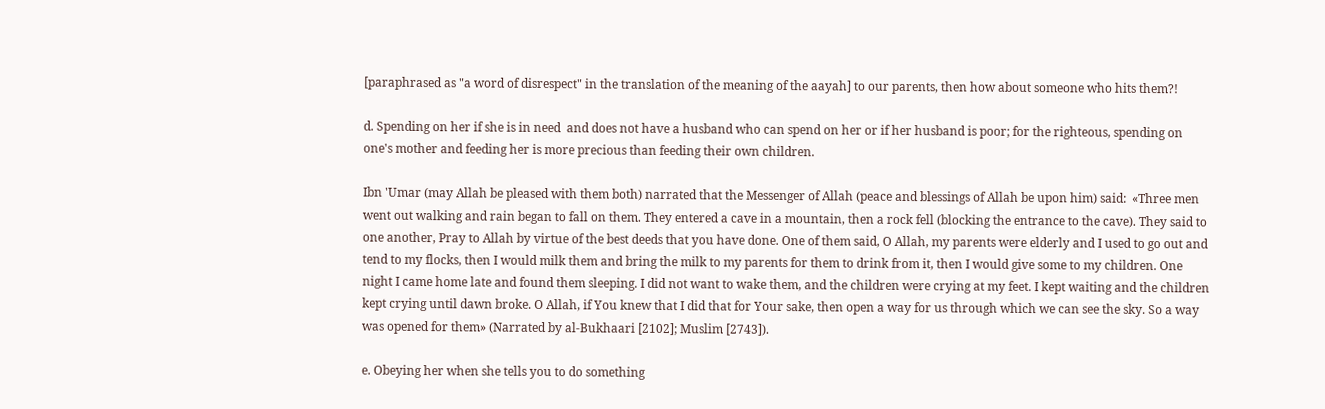[paraphrased as "a word of disrespect" in the translation of the meaning of the aayah] to our parents, then how about someone who hits them?!

d. Spending on her if she is in need  and does not have a husband who can spend on her or if her husband is poor; for the righteous, spending on one's mother and feeding her is more precious than feeding their own children.

Ibn 'Umar (may Allah be pleased with them both) narrated that the Messenger of Allah (peace and blessings of Allah be upon him) said:  «Three men went out walking and rain began to fall on them. They entered a cave in a mountain, then a rock fell (blocking the entrance to the cave). They said to one another, Pray to Allah by virtue of the best deeds that you have done. One of them said, O Allah, my parents were elderly and I used to go out and tend to my flocks, then I would milk them and bring the milk to my parents for them to drink from it, then I would give some to my children. One night I came home late and found them sleeping. I did not want to wake them, and the children were crying at my feet. I kept waiting and the children kept crying until dawn broke. O Allah, if You knew that I did that for Your sake, then open a way for us through which we can see the sky. So a way was opened for them» (Narrated by al-Bukhaari [2102]; Muslim [2743]).

e. Obeying her when she tells you to do something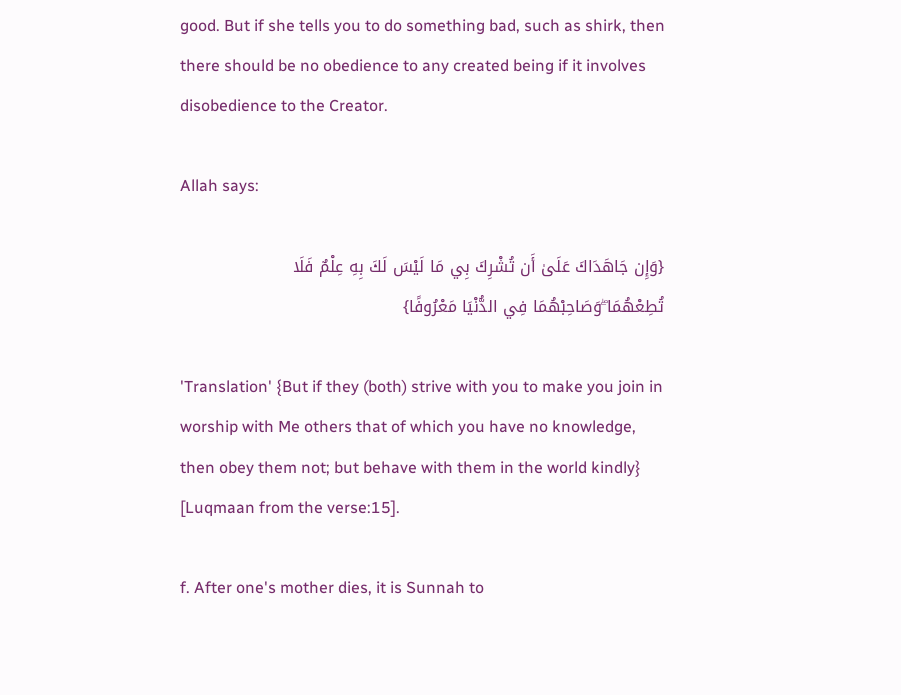good. But if she tells you to do something bad, such as shirk, then there should be no obedience to any created being if it involves disobedience to the Creator.

Allah says:

{وَإِن جَاهَدَاكَ عَلَىٰ أَن تُشْرِكَ بِي مَا لَيْسَ لَكَ بِهِ عِلْمٌ فَلَا تُطِعْهُمَا ۖوَصَاحِبْهُمَا فِي الدُّنْيَا مَعْرُوفًا}

'Translation' {But if they (both) strive with you to make you join in worship with Me others that of which you have no knowledge, then obey them not; but behave with them in the world kindly} [Luqmaan from the verse:15].

f. After one's mother dies, it is Sunnah to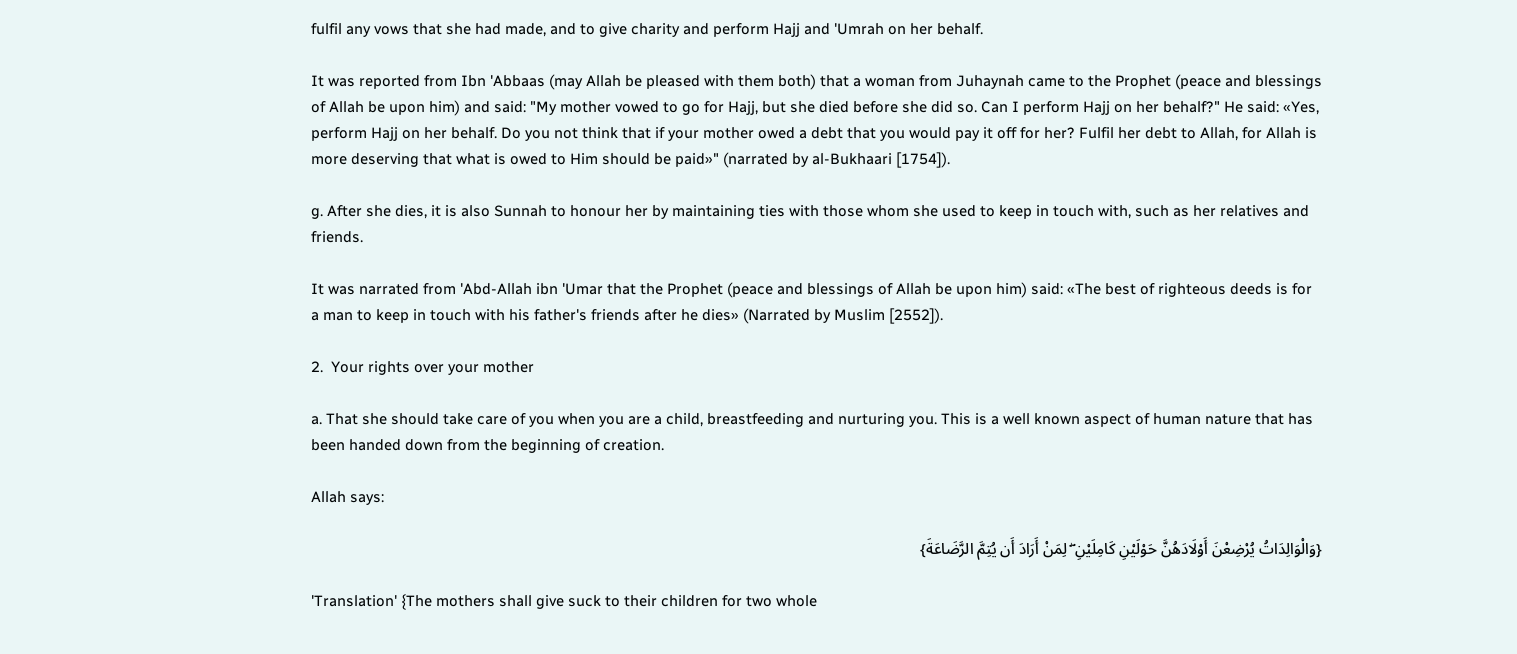fulfil any vows that she had made, and to give charity and perform Hajj and 'Umrah on her behalf.

It was reported from Ibn 'Abbaas (may Allah be pleased with them both) that a woman from Juhaynah came to the Prophet (peace and blessings of Allah be upon him) and said: "My mother vowed to go for Hajj, but she died before she did so. Can I perform Hajj on her behalf?" He said: «Yes, perform Hajj on her behalf. Do you not think that if your mother owed a debt that you would pay it off for her? Fulfil her debt to Allah, for Allah is more deserving that what is owed to Him should be paid»" (narrated by al-Bukhaari [1754]).

g. After she dies, it is also Sunnah to honour her by maintaining ties with those whom she used to keep in touch with, such as her relatives and friends.

It was narrated from 'Abd-Allah ibn 'Umar that the Prophet (peace and blessings of Allah be upon him) said: «The best of righteous deeds is for a man to keep in touch with his father's friends after he dies» (Narrated by Muslim [2552]).

2.  Your rights over your mother

a. That she should take care of you when you are a child, breastfeeding and nurturing you. This is a well known aspect of human nature that has been handed down from the beginning of creation.

Allah says:

{وَالْوَالِدَاتُ يُرْضِعْنَ أَوْلَادَهُنَّ حَوْلَيْنِ كَامِلَيْنِ ۖ لِمَنْ أَرَادَ أَن يُتِمَّ الرَّضَاعَةَ}

'Translation' {The mothers shall give suck to their children for two whole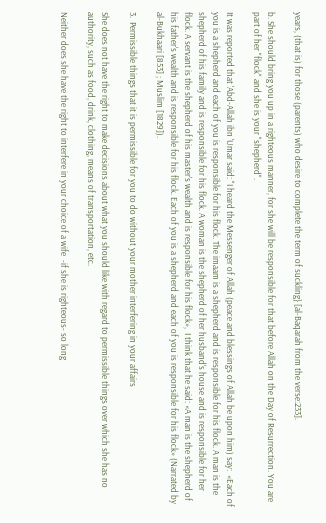years, (that is) for those (parents) who desire to complete the term of suckling} [al-Baqarah from the verse:233].

b. She should bring you up in a righteous manner, for she will be responsible for that before Allah on the Day of Resurrection. You are part of her "flock" and she is your "shepherd".

It was reported that 'Abd-Allah ibn 'Umar said: "I heard the Messenger of Allah (peace and blessings of Allah be upon him) say:  «Each of you is a shepherd and each of you is responsible for his flock. The imaam is a shepherd and is responsible for his flock. A man is the shepherd of his family and is responsible for his flock. A woman is the shepherd of her husband's house and is responsible for her flock. A servant is the shepherd of his master's wealth and is responsible for his flock»,  I think that he said: «A man is the shepherd of his father's wealth and is responsible for his flock. Each of you is a shepherd and each of you is responsible for his flock» (Narrated by al-Bukhaari [853] ; Muslim [1829]).

3.  Permissible things that it is permissible for you to do without your mother interfering in your affairs

She does not have the right to make decisions about what you should like with regard to permissible things over which she has no authority, such as food, drink, clothing, means of transportation, etc.

Neither does she have the right to interfere in your choice of a wife  -if she is righteous- so long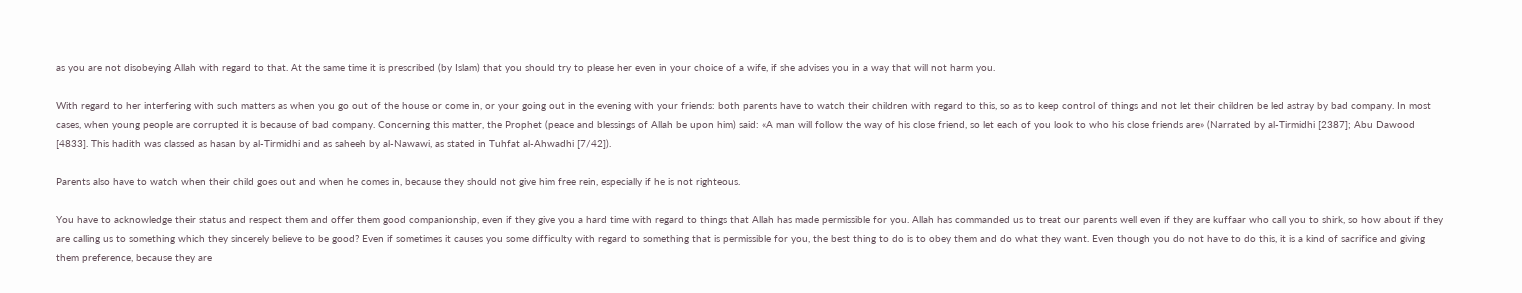as you are not disobeying Allah with regard to that. At the same time it is prescribed (by Islam) that you should try to please her even in your choice of a wife, if she advises you in a way that will not harm you.

With regard to her interfering with such matters as when you go out of the house or come in, or your going out in the evening with your friends: both parents have to watch their children with regard to this, so as to keep control of things and not let their children be led astray by bad company. In most cases, when young people are corrupted it is because of bad company. Concerning this matter, the Prophet (peace and blessings of Allah be upon him) said: «A man will follow the way of his close friend, so let each of you look to who his close friends are» (Narrated by al-Tirmidhi [2387]; Abu Dawood [4833]. This hadith was classed as hasan by al-Tirmidhi and as saheeh by al-Nawawi, as stated in Tuhfat al-Ahwadhi [7/42]).

Parents also have to watch when their child goes out and when he comes in, because they should not give him free rein, especially if he is not righteous.

You have to acknowledge their status and respect them and offer them good companionship, even if they give you a hard time with regard to things that Allah has made permissible for you. Allah has commanded us to treat our parents well even if they are kuffaar who call you to shirk, so how about if they are calling us to something which they sincerely believe to be good? Even if sometimes it causes you some difficulty with regard to something that is permissible for you, the best thing to do is to obey them and do what they want. Even though you do not have to do this, it is a kind of sacrifice and giving them preference, because they are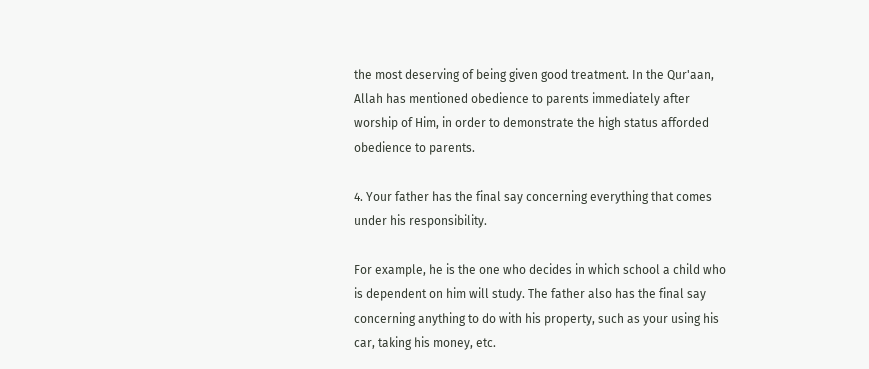the most deserving of being given good treatment. In the Qur'aan, Allah has mentioned obedience to parents immediately after worship of Him, in order to demonstrate the high status afforded obedience to parents.

4. Your father has the final say concerning everything that comes under his responsibility.

For example, he is the one who decides in which school a child who is dependent on him will study. The father also has the final say concerning anything to do with his property, such as your using his car, taking his money, etc.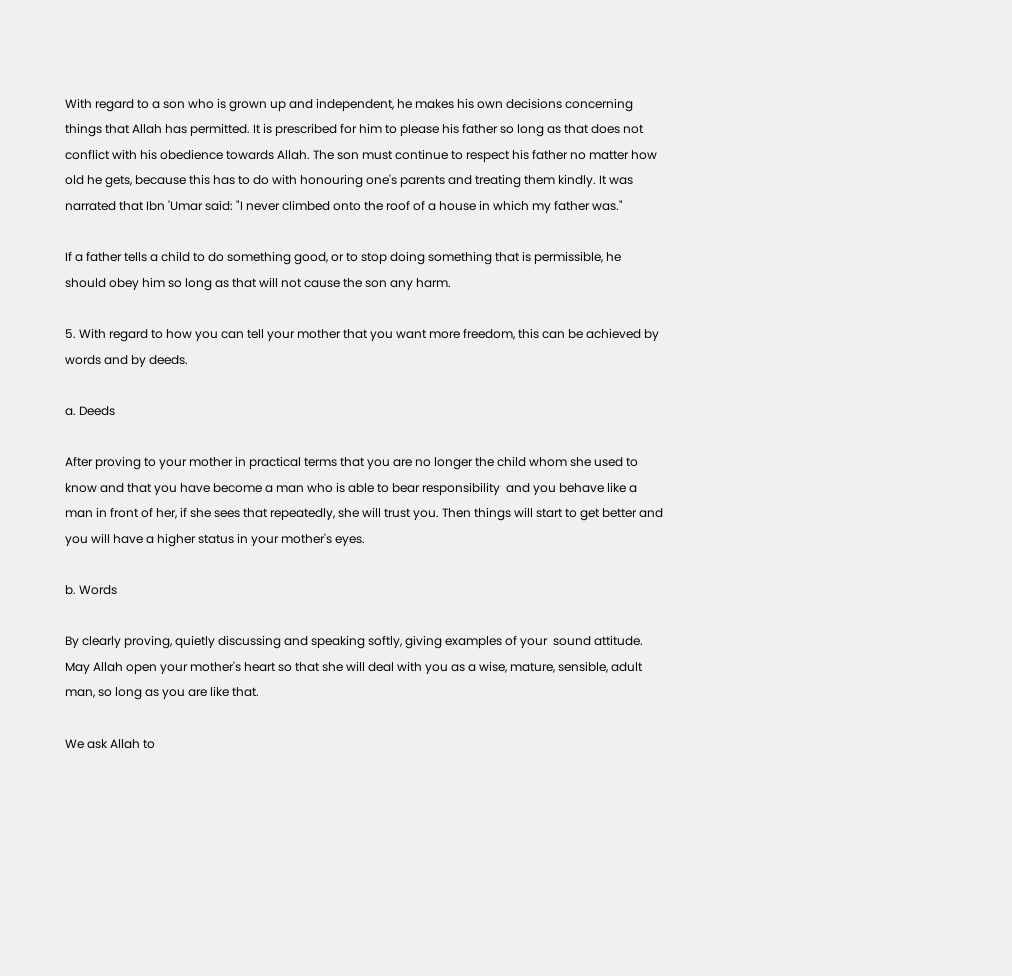With regard to a son who is grown up and independent, he makes his own decisions concerning things that Allah has permitted. It is prescribed for him to please his father so long as that does not conflict with his obedience towards Allah. The son must continue to respect his father no matter how old he gets, because this has to do with honouring one's parents and treating them kindly. It was narrated that Ibn 'Umar said: "I never climbed onto the roof of a house in which my father was."

If a father tells a child to do something good, or to stop doing something that is permissible, he should obey him so long as that will not cause the son any harm.

5. With regard to how you can tell your mother that you want more freedom, this can be achieved by words and by deeds.

a. Deeds

After proving to your mother in practical terms that you are no longer the child whom she used to know and that you have become a man who is able to bear responsibility  and you behave like a man in front of her, if she sees that repeatedly, she will trust you. Then things will start to get better and you will have a higher status in your mother's eyes.

b. Words

By clearly proving, quietly discussing and speaking softly, giving examples of your  sound attitude. May Allah open your mother's heart so that she will deal with you as a wise, mature, sensible, adult man, so long as you are like that.

We ask Allah to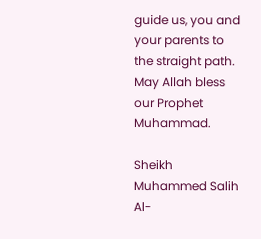guide us, you and your parents to the straight path. May Allah bless our Prophet Muhammad.

Sheikh Muhammed Salih Al-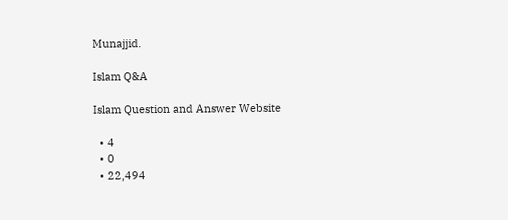Munajjid.

Islam Q&A

Islam Question and Answer Website

  • 4
  • 0
  • 22,494